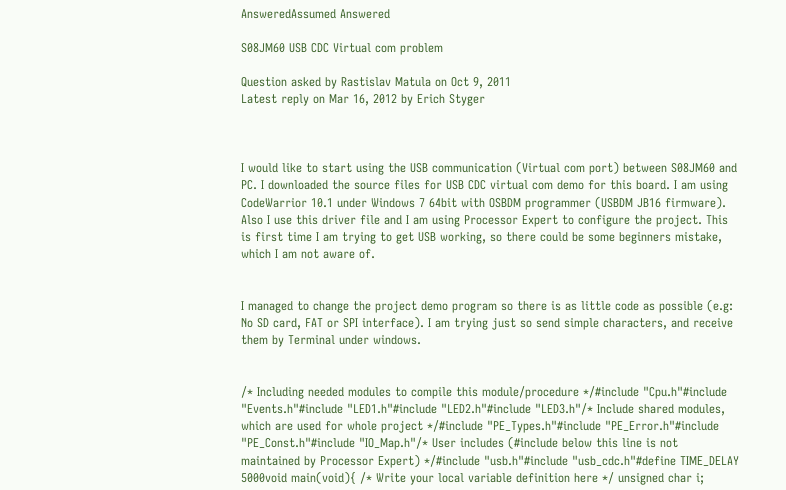AnsweredAssumed Answered

S08JM60 USB CDC Virtual com problem

Question asked by Rastislav Matula on Oct 9, 2011
Latest reply on Mar 16, 2012 by Erich Styger



I would like to start using the USB communication (Virtual com port) between S08JM60 and PC. I downloaded the source files for USB CDC virtual com demo for this board. I am using CodeWarrior 10.1 under Windows 7 64bit with OSBDM programmer (USBDM JB16 firmware). Also I use this driver file and I am using Processor Expert to configure the project. This is first time I am trying to get USB working, so there could be some beginners mistake, which I am not aware of.


I managed to change the project demo program so there is as little code as possible (e.g: No SD card, FAT or SPI interface). I am trying just so send simple characters, and receive them by Terminal under windows.


/* Including needed modules to compile this module/procedure */#include "Cpu.h"#include "Events.h"#include "LED1.h"#include "LED2.h"#include "LED3.h"/* Include shared modules, which are used for whole project */#include "PE_Types.h"#include "PE_Error.h"#include "PE_Const.h"#include "IO_Map.h"/* User includes (#include below this line is not maintained by Processor Expert) */#include "usb.h"#include "usb_cdc.h"#define TIME_DELAY 5000void main(void){ /* Write your local variable definition here */ unsigned char i;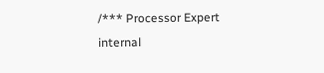/*** Processor Expert internal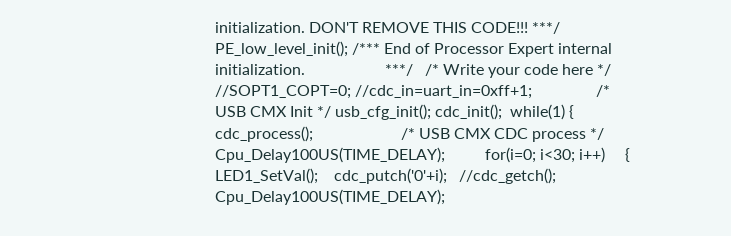initialization. DON'T REMOVE THIS CODE!!! ***/ PE_low_level_init(); /*** End of Processor Expert internal initialization.                    ***/   /* Write your code here */ //SOPT1_COPT=0; //cdc_in=uart_in=0xff+1;                /* USB CMX Init */ usb_cfg_init(); cdc_init();  while(1) {     cdc_process();                      /* USB CMX CDC process */     Cpu_Delay100US(TIME_DELAY);          for(i=0; i<30; i++)     {   LED1_SetVal();    cdc_putch('0'+i);   //cdc_getch();      Cpu_Delay100US(TIME_DELAY);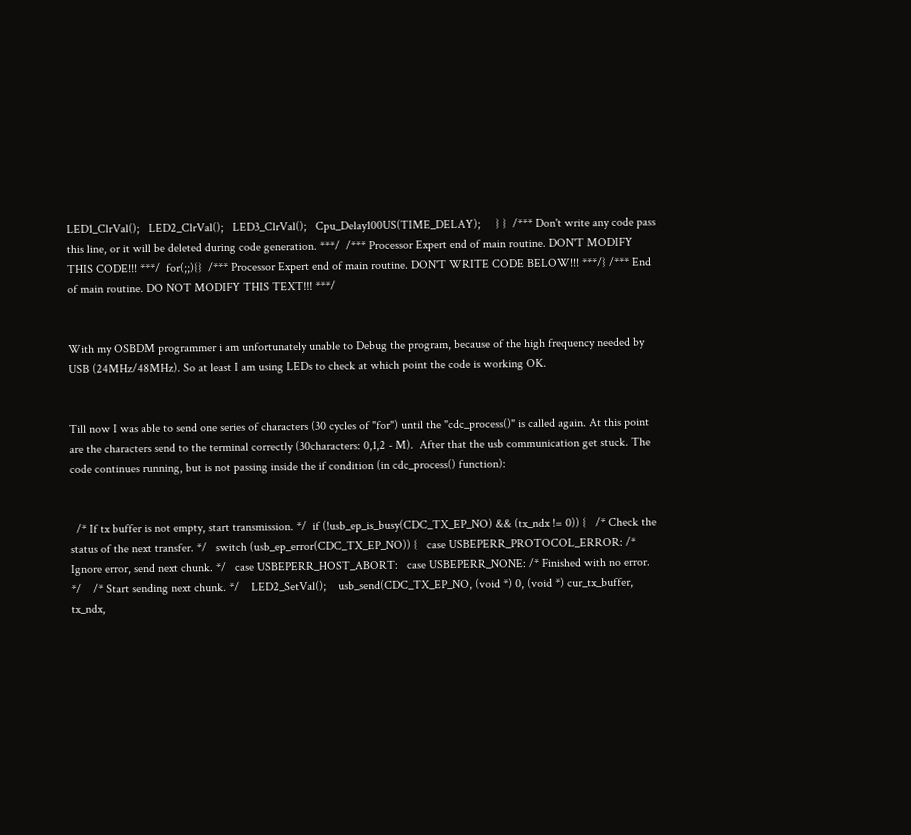LED1_ClrVal();   LED2_ClrVal();   LED3_ClrVal();   Cpu_Delay100US(TIME_DELAY);     } }  /*** Don't write any code pass this line, or it will be deleted during code generation. ***/  /*** Processor Expert end of main routine. DON'T MODIFY THIS CODE!!! ***/  for(;;){}  /*** Processor Expert end of main routine. DON'T WRITE CODE BELOW!!! ***/} /*** End of main routine. DO NOT MODIFY THIS TEXT!!! ***/


With my OSBDM programmer i am unfortunately unable to Debug the program, because of the high frequency needed by USB (24MHz/48MHz). So at least I am using LEDs to check at which point the code is working OK.


Till now I was able to send one series of characters (30 cycles of "for") until the "cdc_process()" is called again. At this point are the characters send to the terminal correctly (30characters: 0,1,2 - M).  After that the usb communication get stuck. The code continues running, but is not passing inside the if condition (in cdc_process() function):


  /* If tx buffer is not empty, start transmission. */  if (!usb_ep_is_busy(CDC_TX_EP_NO) && (tx_ndx != 0)) {   /* Check the status of the next transfer. */   switch (usb_ep_error(CDC_TX_EP_NO)) {   case USBEPERR_PROTOCOL_ERROR: /* Ignore error, send next chunk. */   case USBEPERR_HOST_ABORT:   case USBEPERR_NONE: /* Finished with no error. */    /* Start sending next chunk. */    LED2_SetVal();    usb_send(CDC_TX_EP_NO, (void *) 0, (void *) cur_tx_buffer,      tx_ndx,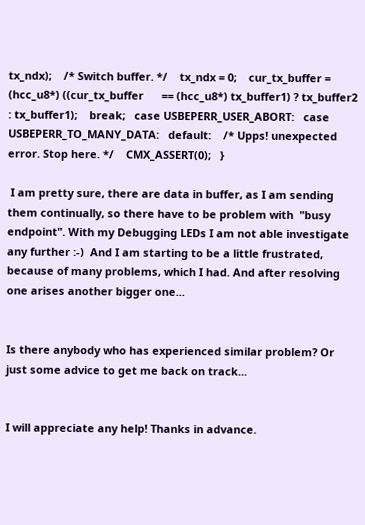tx_ndx);    /* Switch buffer. */    tx_ndx = 0;    cur_tx_buffer = (hcc_u8*) ((cur_tx_buffer      == (hcc_u8*) tx_buffer1) ? tx_buffer2 : tx_buffer1);    break;   case USBEPERR_USER_ABORT:   case USBEPERR_TO_MANY_DATA:   default:    /* Upps! unexpected error. Stop here. */    CMX_ASSERT(0);   }

 I am pretty sure, there are data in buffer, as I am sending them continually, so there have to be problem with  "busy endpoint". With my Debugging LEDs I am not able investigate any further :-)  And I am starting to be a little frustrated, because of many problems, which I had. And after resolving one arises another bigger one...


Is there anybody who has experienced similar problem? Or just some advice to get me back on track...


I will appreciate any help! Thanks in advance.